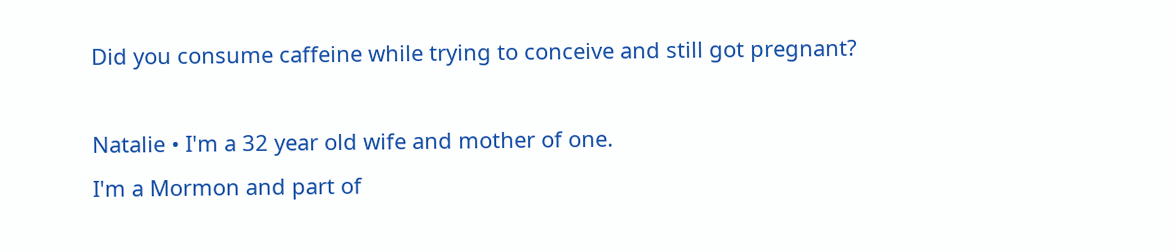Did you consume caffeine while trying to conceive and still got pregnant?

Natalie • I'm a 32 year old wife and mother of one.
I'm a Mormon and part of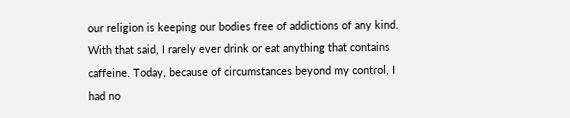our religion is keeping our bodies free of addictions of any kind. With that said, I rarely ever drink or eat anything that contains caffeine. Today, because of circumstances beyond my control, I had no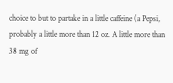choice to but to partake in a little caffeine (a Pepsi, probably a little more than 12 oz. A little more than 38 mg of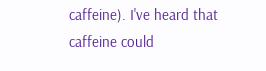caffeine). I've heard that caffeine could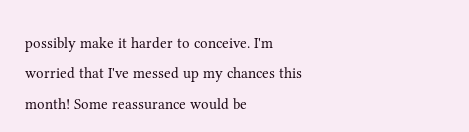possibly make it harder to conceive. I'm worried that I've messed up my chances this month! Some reassurance would be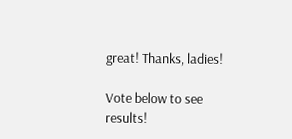great! Thanks, ladies!

Vote below to see results!